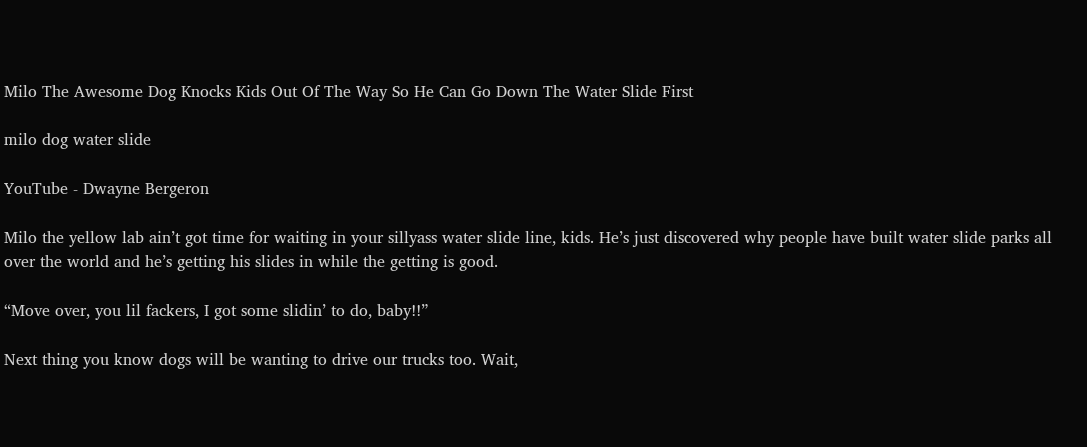Milo The Awesome Dog Knocks Kids Out Of The Way So He Can Go Down The Water Slide First

milo dog water slide

YouTube - Dwayne Bergeron

Milo the yellow lab ain’t got time for waiting in your sillyass water slide line, kids. He’s just discovered why people have built water slide parks all over the world and he’s getting his slides in while the getting is good.

“Move over, you lil fackers, I got some slidin’ to do, baby!!”

Next thing you know dogs will be wanting to drive our trucks too. Wait,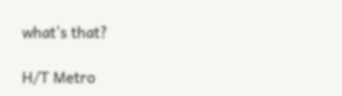what’s that?

H/T Metro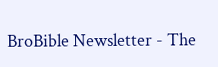BroBible Newsletter - The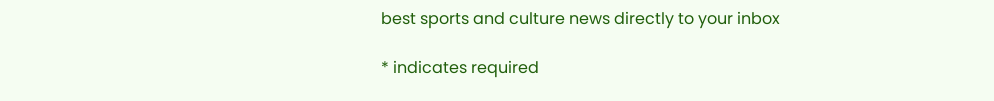best sports and culture news directly to your inbox

* indicates required